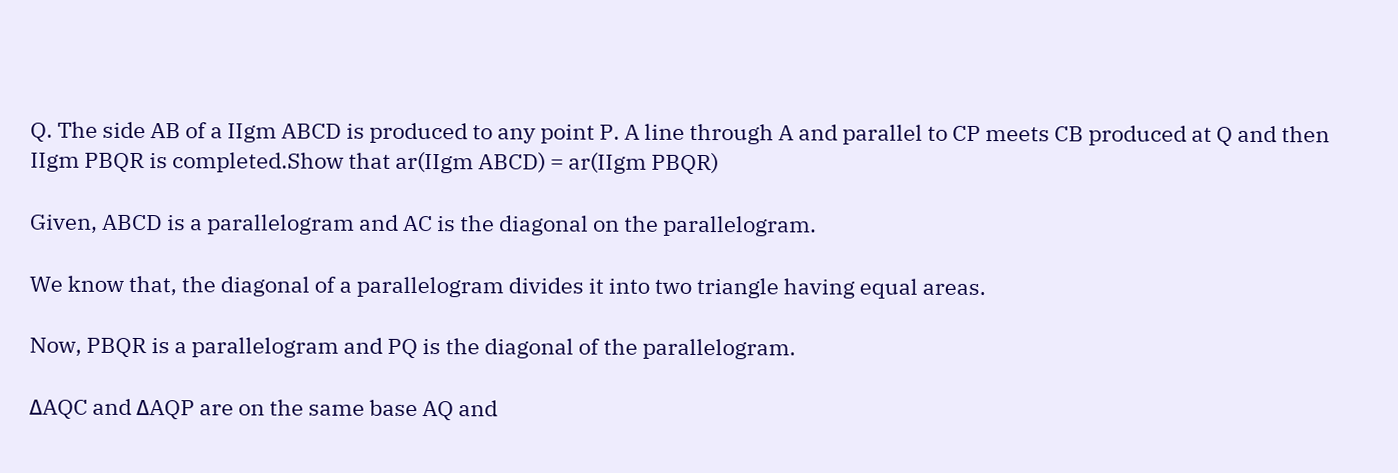Q. The side AB of a IIgm ABCD is produced to any point P. A line through A and parallel to CP meets CB produced at Q and then IIgm PBQR is completed.Show that ar(IIgm ABCD) = ar(IIgm PBQR)

Given, ABCD is a parallelogram and AC is the diagonal on the parallelogram.

We know that, the diagonal of a parallelogram divides it into two triangle having equal areas.

Now, PBQR is a parallelogram and PQ is the diagonal of the parallelogram.

ΔAQC and ΔAQP are on the same base AQ and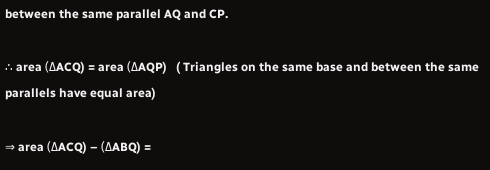between the same parallel AQ and CP.

∴ area (ΔACQ) = area (ΔAQP)   ( Triangles on the same base and between the same parallels have equal area)

⇒ area (ΔACQ) – (ΔABQ) =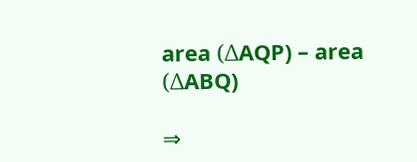area (ΔAQP) – area (ΔABQ)

⇒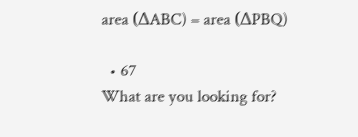area (ΔABC) = area (ΔPBQ)

  • 67
What are you looking for?